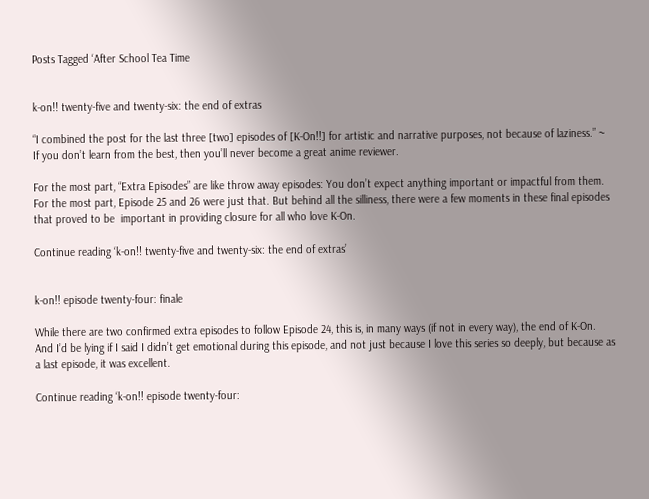Posts Tagged ‘After School Tea Time


k-on!! twenty-five and twenty-six: the end of extras

“I combined the post for the last three [two] episodes of [K-On!!] for artistic and narrative purposes, not because of laziness.” ~ If you don’t learn from the best, then you’ll never become a great anime reviewer.

For the most part, “Extra Episodes” are like throw away episodes: You don’t expect anything important or impactful from them. For the most part, Episode 25 and 26 were just that. But behind all the silliness, there were a few moments in these final episodes that proved to be  important in providing closure for all who love K-On.

Continue reading ‘k-on!! twenty-five and twenty-six: the end of extras’


k-on!! episode twenty-four: finale

While there are two confirmed extra episodes to follow Episode 24, this is, in many ways (if not in every way), the end of K-On. And I’d be lying if I said I didn’t get emotional during this episode, and not just because I love this series so deeply, but because as a last episode, it was excellent.

Continue reading ‘k-on!! episode twenty-four: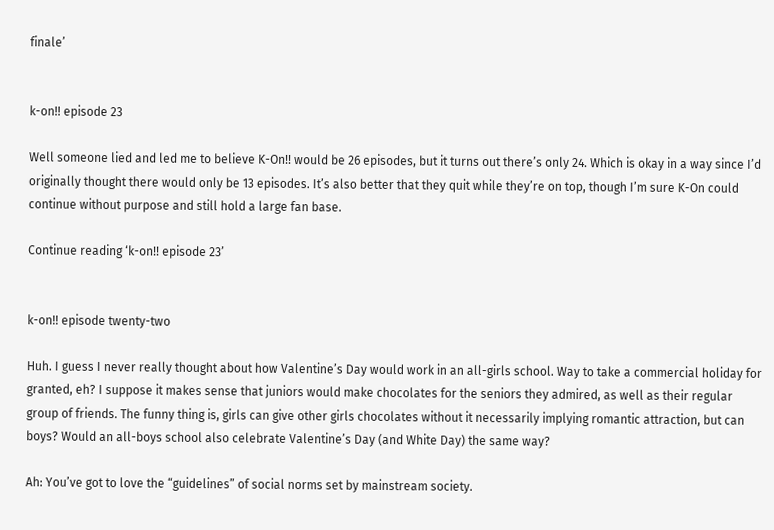finale’


k-on!! episode 23

Well someone lied and led me to believe K-On!! would be 26 episodes, but it turns out there’s only 24. Which is okay in a way since I’d originally thought there would only be 13 episodes. It’s also better that they quit while they’re on top, though I’m sure K-On could continue without purpose and still hold a large fan base.

Continue reading ‘k-on!! episode 23’


k-on!! episode twenty-two

Huh. I guess I never really thought about how Valentine’s Day would work in an all-girls school. Way to take a commercial holiday for granted, eh? I suppose it makes sense that juniors would make chocolates for the seniors they admired, as well as their regular group of friends. The funny thing is, girls can give other girls chocolates without it necessarily implying romantic attraction, but can boys? Would an all-boys school also celebrate Valentine’s Day (and White Day) the same way?

Ah: You’ve got to love the “guidelines” of social norms set by mainstream society.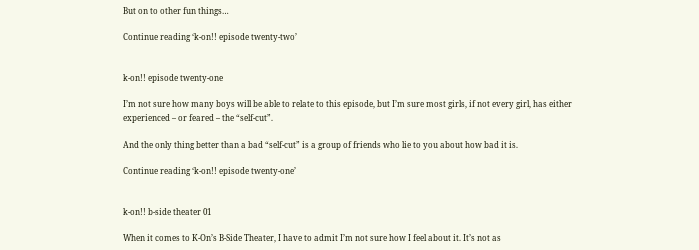But on to other fun things…

Continue reading ‘k-on!! episode twenty-two’


k-on!! episode twenty-one

I’m not sure how many boys will be able to relate to this episode, but I’m sure most girls, if not every girl, has either experienced – or feared – the “self-cut”.

And the only thing better than a bad “self-cut” is a group of friends who lie to you about how bad it is.

Continue reading ‘k-on!! episode twenty-one’


k-on!! b-side theater 01

When it comes to K-On’s B-Side Theater, I have to admit I’m not sure how I feel about it. It’s not as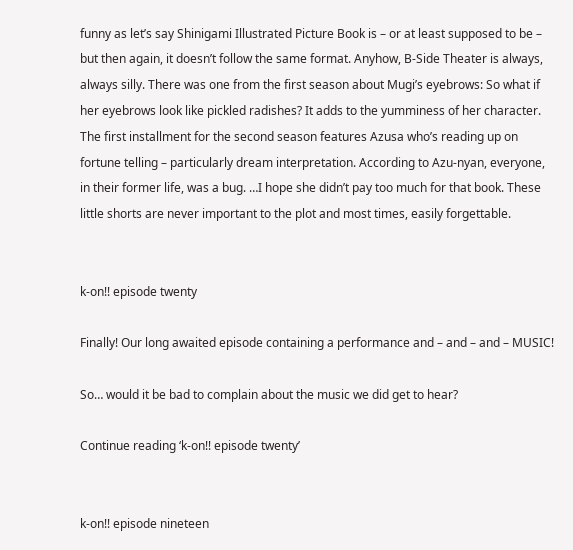funny as let’s say Shinigami Illustrated Picture Book is – or at least supposed to be – but then again, it doesn’t follow the same format. Anyhow, B-Side Theater is always, always silly. There was one from the first season about Mugi’s eyebrows: So what if her eyebrows look like pickled radishes? It adds to the yumminess of her character. The first installment for the second season features Azusa who’s reading up on fortune telling – particularly dream interpretation. According to Azu-nyan, everyone, in their former life, was a bug. …I hope she didn’t pay too much for that book. These little shorts are never important to the plot and most times, easily forgettable.


k-on!! episode twenty

Finally! Our long awaited episode containing a performance and – and – and – MUSIC!

So… would it be bad to complain about the music we did get to hear?

Continue reading ‘k-on!! episode twenty’


k-on!! episode nineteen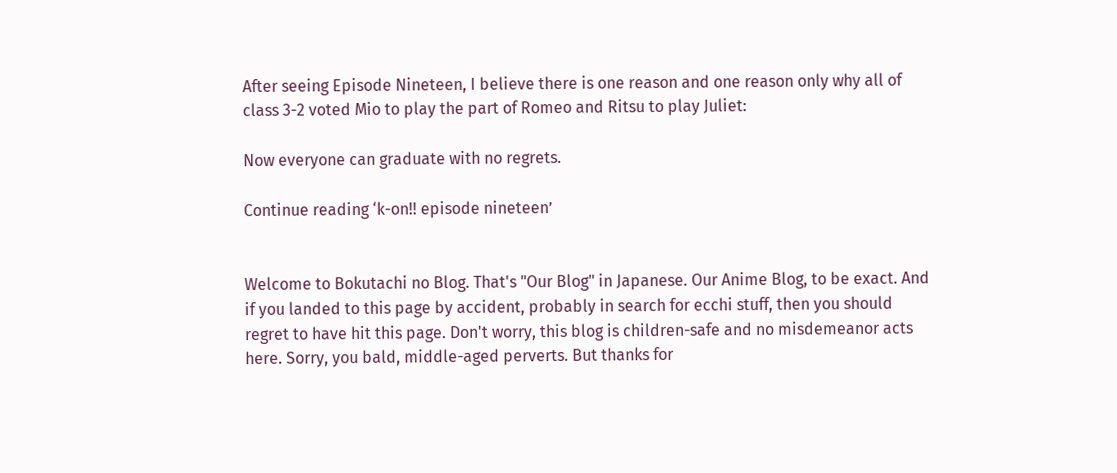After seeing Episode Nineteen, I believe there is one reason and one reason only why all of class 3-2 voted Mio to play the part of Romeo and Ritsu to play Juliet:

Now everyone can graduate with no regrets.

Continue reading ‘k-on!! episode nineteen’


Welcome to Bokutachi no Blog. That's "Our Blog" in Japanese. Our Anime Blog, to be exact. And if you landed to this page by accident, probably in search for ecchi stuff, then you should regret to have hit this page. Don't worry, this blog is children-safe and no misdemeanor acts here. Sorry, you bald, middle-aged perverts. But thanks for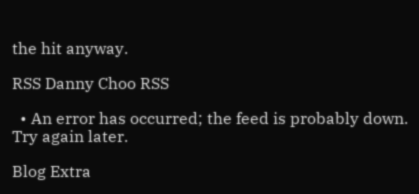the hit anyway.

RSS Danny Choo RSS

  • An error has occurred; the feed is probably down. Try again later.

Blog Extra